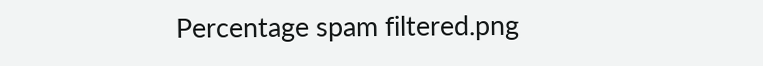Percentage spam filtered.png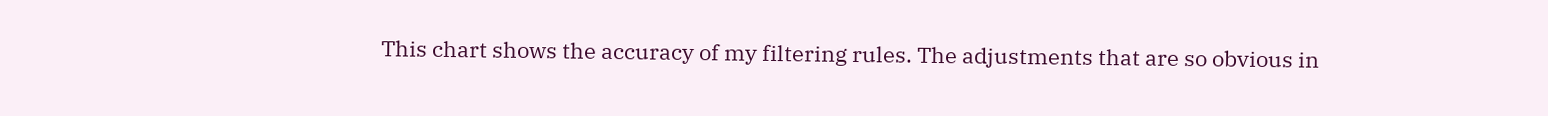This chart shows the accuracy of my filtering rules. The adjustments that are so obvious in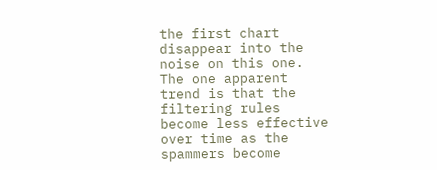the first chart disappear into the noise on this one. The one apparent trend is that the filtering rules become less effective over time as the spammers become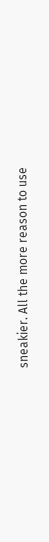sneakier. All the more reason to use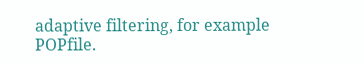adaptive filtering, for example POPfile.